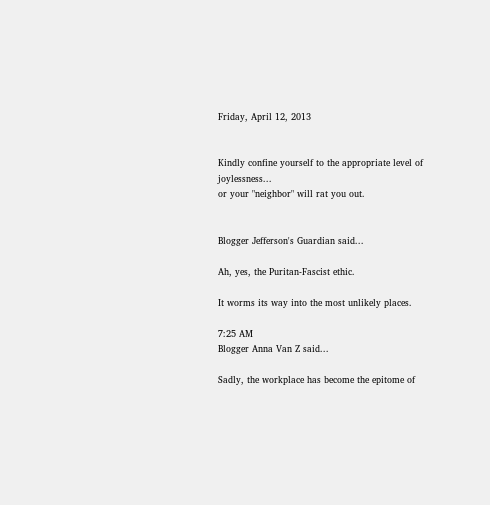Friday, April 12, 2013


Kindly confine yourself to the appropriate level of joylessness...
or your "neighbor" will rat you out.


Blogger Jefferson's Guardian said...

Ah, yes, the Puritan-Fascist ethic.

It worms its way into the most unlikely places.

7:25 AM
Blogger Anna Van Z said...

Sadly, the workplace has become the epitome of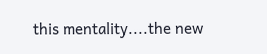this mentality....the new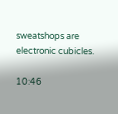sweatshops are electronic cubicles.

10:46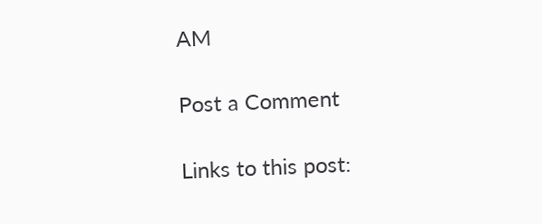AM

Post a Comment

Links to this post: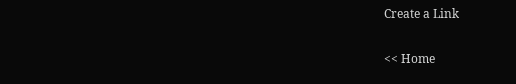Create a Link

<< Home